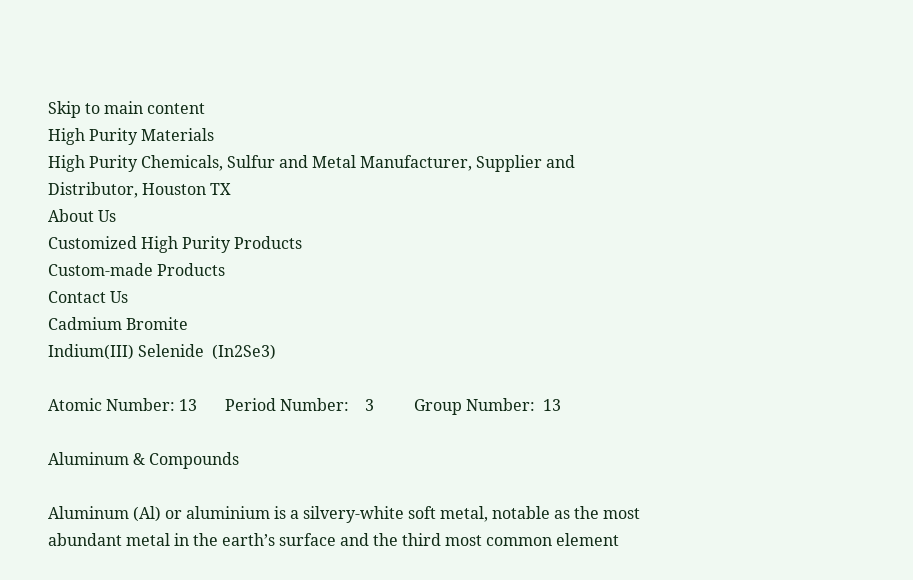Skip to main content
High Purity Materials
High Purity Chemicals, Sulfur and Metal Manufacturer, Supplier and Distributor, Houston TX
About Us
Customized High Purity Products
Custom-made Products
Contact Us
Cadmium Bromite
Indium(III) Selenide  (In2Se3)

Atomic Number: 13       Period Number:    3          Group Number:  13

Aluminum & Compounds

Aluminum (Al) or aluminium is a silvery-white soft metal, notable as the most abundant metal in the earth’s surface and the third most common element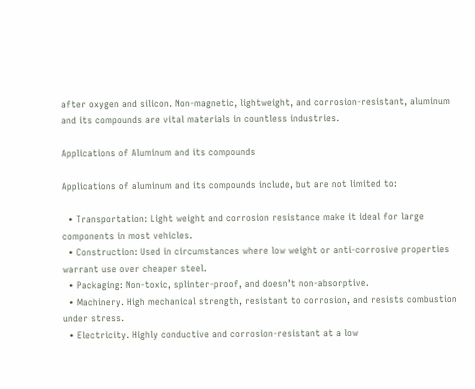after oxygen and silicon. Non-magnetic, lightweight, and corrosion-resistant, aluminum and its compounds are vital materials in countless industries.

Applications of Aluminum and its compounds

Applications of aluminum and its compounds include, but are not limited to:

  • Transportation: Light weight and corrosion resistance make it ideal for large components in most vehicles.
  • Construction: Used in circumstances where low weight or anti-corrosive properties warrant use over cheaper steel.
  • Packaging: Non-toxic, splinter-proof, and doesn’t non-absorptive.
  • Machinery. High mechanical strength, resistant to corrosion, and resists combustion under stress.
  • Electricity. Highly conductive and corrosion-resistant at a low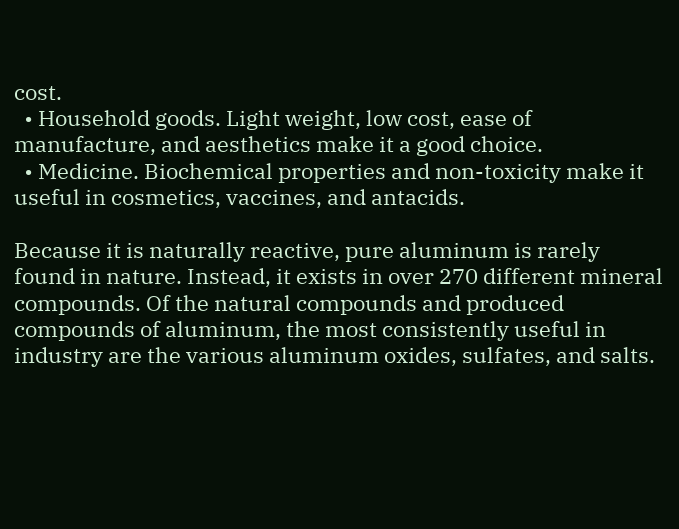cost.
  • Household goods. Light weight, low cost, ease of manufacture, and aesthetics make it a good choice.
  • Medicine. Biochemical properties and non-toxicity make it useful in cosmetics, vaccines, and antacids.

Because it is naturally reactive, pure aluminum is rarely found in nature. Instead, it exists in over 270 different mineral compounds. Of the natural compounds and produced compounds of aluminum, the most consistently useful in industry are the various aluminum oxides, sulfates, and salts.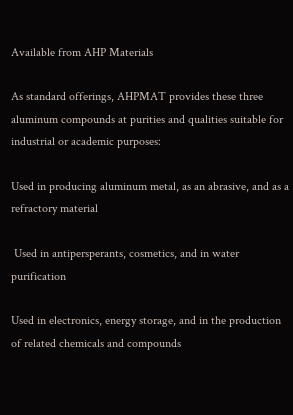Available from AHP Materials

As standard offerings, AHPMAT provides these three aluminum compounds at purities and qualities suitable for industrial or academic purposes:

Used in producing aluminum metal, as an abrasive, and as a refractory material

 Used in antipersperants, cosmetics, and in water purification

Used in electronics, energy storage, and in the production of related chemicals and compounds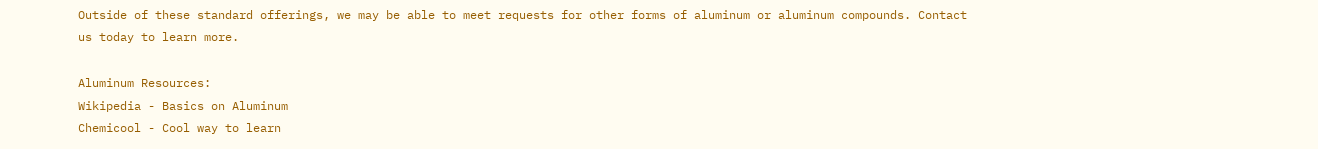Outside of these standard offerings, we may be able to meet requests for other forms of aluminum or aluminum compounds. Contact us today to learn more.

Aluminum Resources:
Wikipedia - Basics on Aluminum
Chemicool - Cool way to learn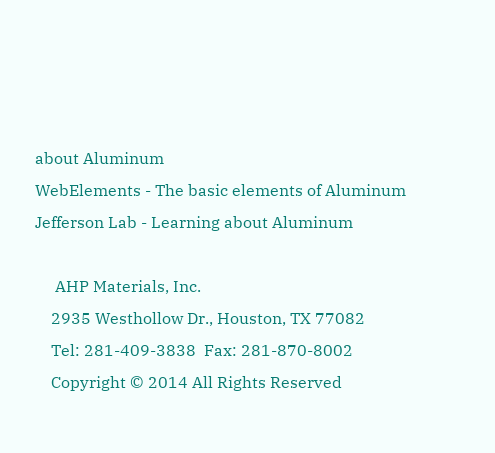about Aluminum
WebElements - The basic elements of Aluminum
Jefferson Lab - Learning about Aluminum

     AHP Materials, Inc.
    2935 Westhollow Dr., Houston, TX 77082
    Tel: 281-409-3838  Fax: 281-870-8002
    Copyright © 2014 All Rights Reserved